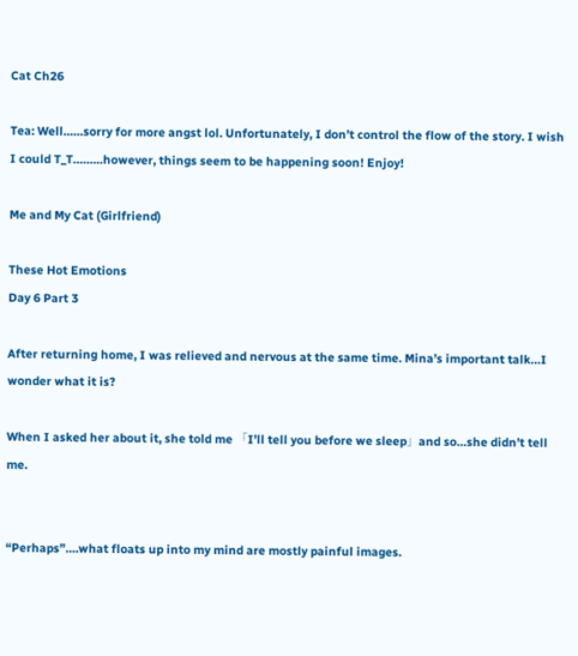Cat Ch26

Tea: Well……sorry for more angst lol. Unfortunately, I don’t control the flow of the story. I wish I could T_T………however, things seem to be happening soon! Enjoy!

Me and My Cat (Girlfriend)

These Hot Emotions
Day 6 Part 3

After returning home, I was relieved and nervous at the same time. Mina’s important talk…I wonder what it is?

When I asked her about it, she told me 「I’ll tell you before we sleep」and so…she didn’t tell me.


“Perhaps”….what floats up into my mind are mostly painful images.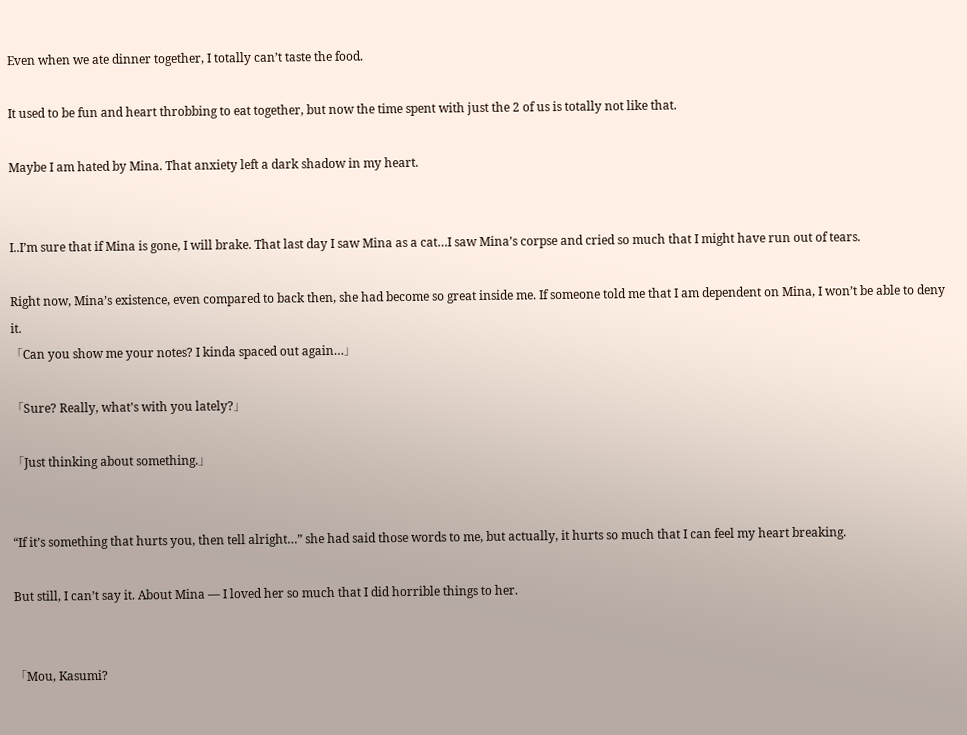Even when we ate dinner together, I totally can’t taste the food.

It used to be fun and heart throbbing to eat together, but now the time spent with just the 2 of us is totally not like that.

Maybe I am hated by Mina. That anxiety left a dark shadow in my heart.


I..I’m sure that if Mina is gone, I will brake. That last day I saw Mina as a cat…I saw Mina’s corpse and cried so much that I might have run out of tears.

Right now, Mina’s existence, even compared to back then, she had become so great inside me. If someone told me that I am dependent on Mina, I won’t be able to deny it.
「Can you show me your notes? I kinda spaced out again…」

「Sure? Really, what’s with you lately?」

「Just thinking about something.」


“If it’s something that hurts you, then tell alright…” she had said those words to me, but actually, it hurts so much that I can feel my heart breaking.

But still, I can’t say it. About Mina — I loved her so much that I did horrible things to her.


「Mou, Kasumi?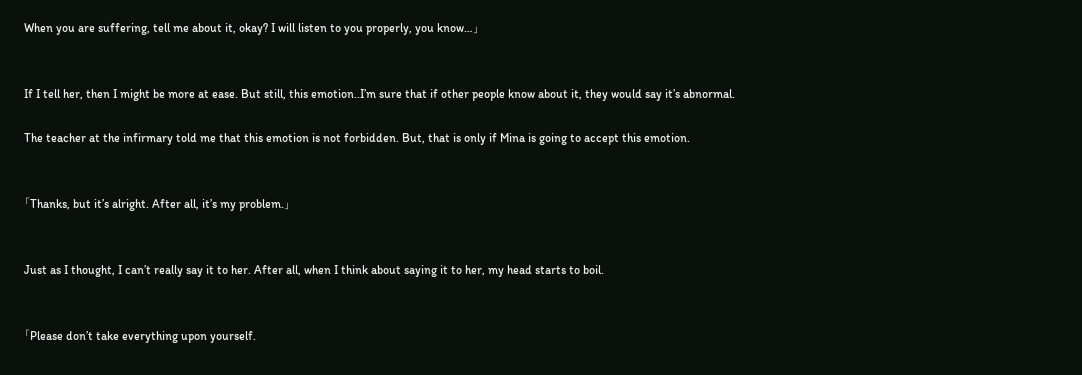When you are suffering, tell me about it, okay? I will listen to you properly, you know…」


If I tell her, then I might be more at ease. But still, this emotion..I’m sure that if other people know about it, they would say it’s abnormal.

The teacher at the infirmary told me that this emotion is not forbidden. But, that is only if Mina is going to accept this emotion.


「Thanks, but it’s alright. After all, it’s my problem.」


Just as I thought, I can’t really say it to her. After all, when I think about saying it to her, my head starts to boil.


「Please don’t take everything upon yourself.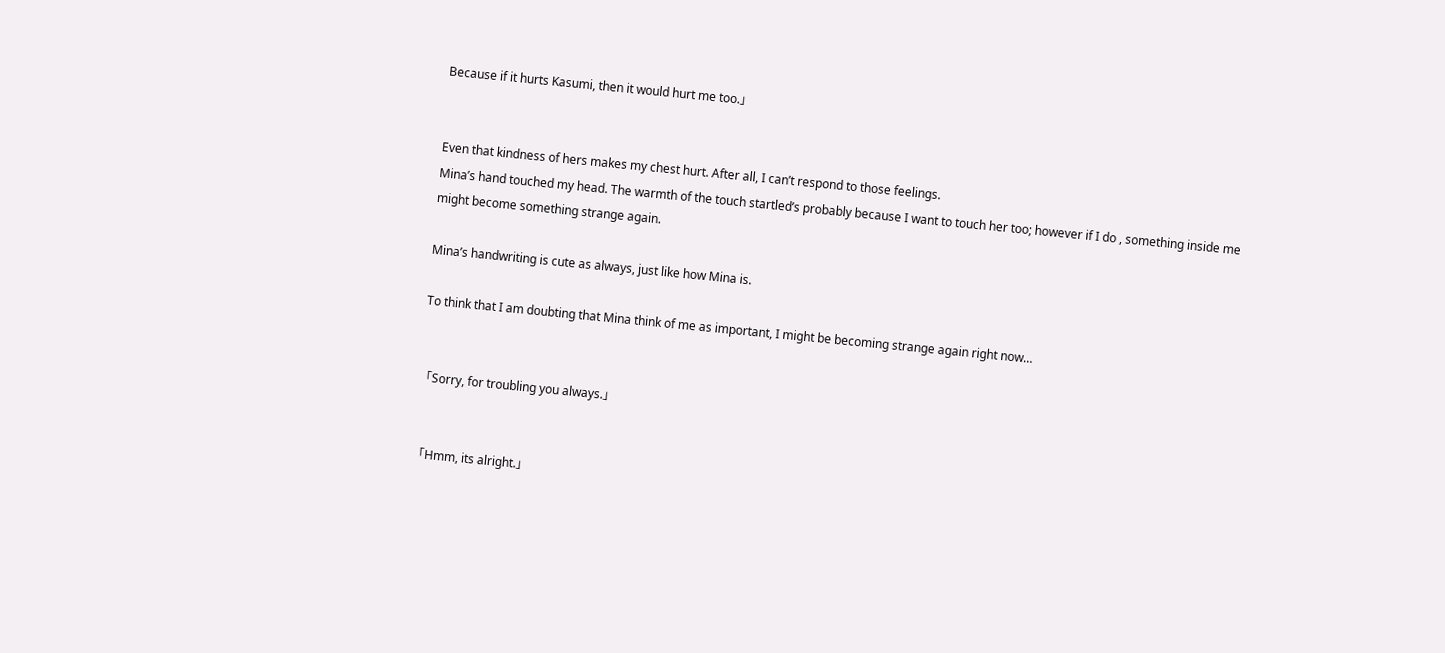Because if it hurts Kasumi, then it would hurt me too.」


Even that kindness of hers makes my chest hurt. After all, I can’t respond to those feelings.
Mina’s hand touched my head. The warmth of the touch startled’s probably because I want to touch her too; however if I do , something inside me might become something strange again.

Mina’s handwriting is cute as always, just like how Mina is.

To think that I am doubting that Mina think of me as important, I might be becoming strange again right now…


「Sorry, for troubling you always.」


「Hmm, its alright.」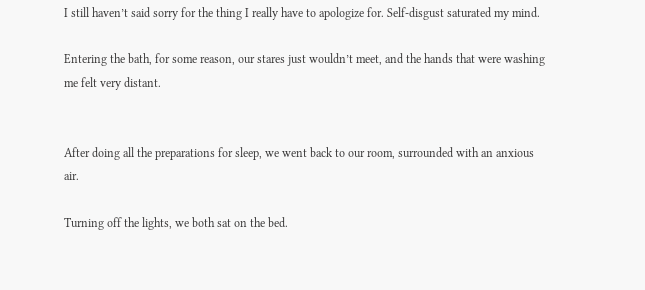I still haven’t said sorry for the thing I really have to apologize for. Self-disgust saturated my mind.

Entering the bath, for some reason, our stares just wouldn’t meet, and the hands that were washing me felt very distant.


After doing all the preparations for sleep, we went back to our room, surrounded with an anxious air.

Turning off the lights, we both sat on the bed.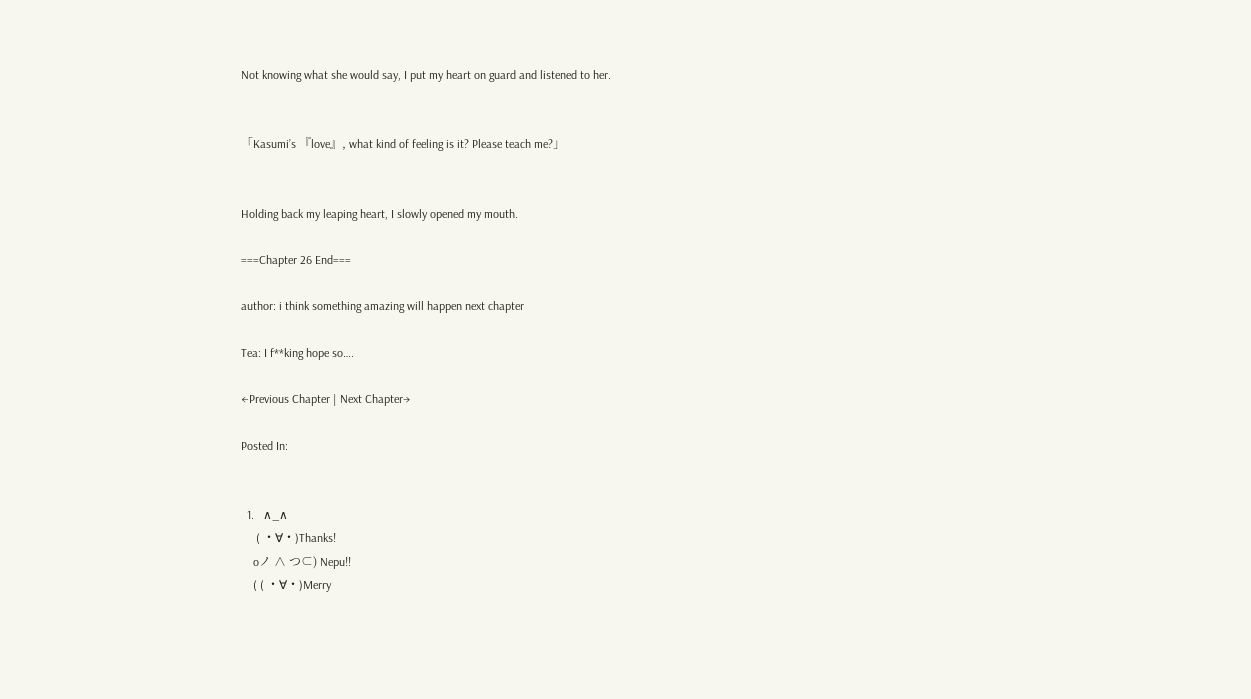Not knowing what she would say, I put my heart on guard and listened to her.


「Kasumi’s 『love』, what kind of feeling is it? Please teach me?」


Holding back my leaping heart, I slowly opened my mouth.

===Chapter 26 End===

author: i think something amazing will happen next chapter

Tea: I f**king hope so….

←Previous Chapter | Next Chapter→

Posted In:


  1.   ∧_∧
     ( ・∀・)Thanks!
    oノ ∧ つ⊂) Nepu!!
    ( ( ・∀・)Merry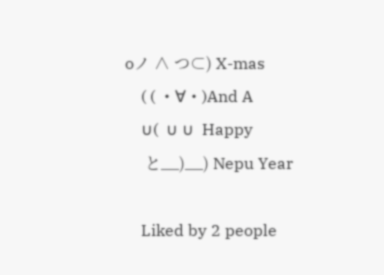oノ ∧ つ⊂) X-mas
    ( ( ・∀・)And A
    ∪(  ∪ ∪  Happy
     と__)__) Nepu Year

    Liked by 2 people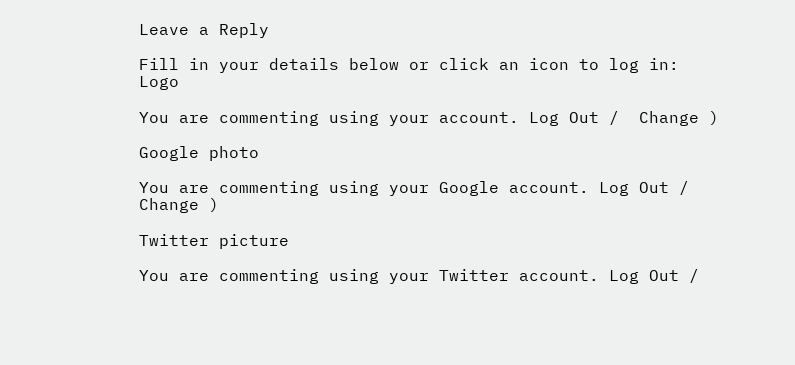Leave a Reply

Fill in your details below or click an icon to log in: Logo

You are commenting using your account. Log Out /  Change )

Google photo

You are commenting using your Google account. Log Out /  Change )

Twitter picture

You are commenting using your Twitter account. Log Out /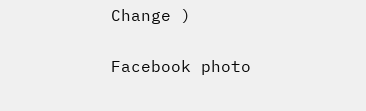Change )

Facebook photo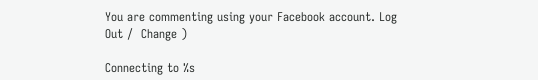You are commenting using your Facebook account. Log Out /  Change )

Connecting to %s